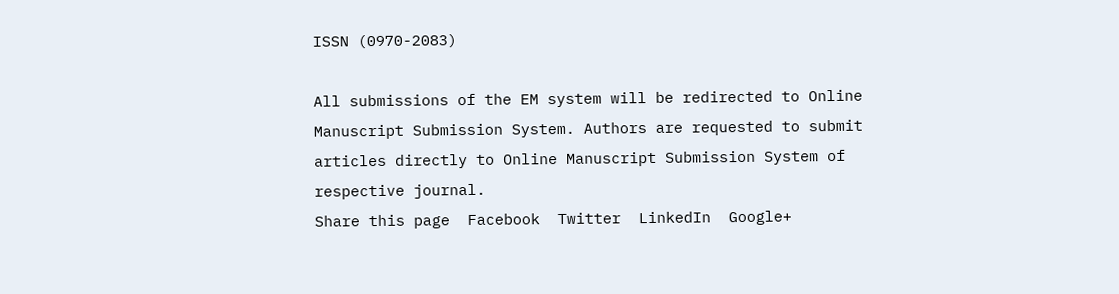ISSN (0970-2083)

All submissions of the EM system will be redirected to Online Manuscript Submission System. Authors are requested to submit articles directly to Online Manuscript Submission System of respective journal.
Share this page  Facebook  Twitter  LinkedIn  Google+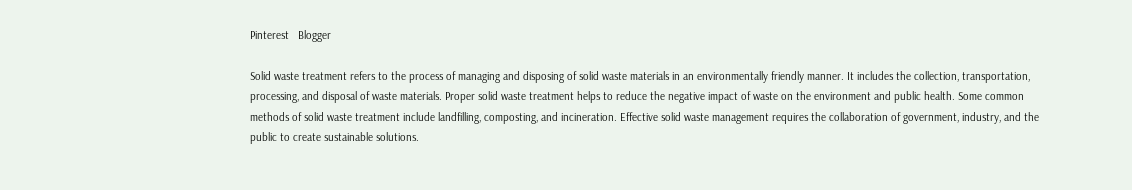Pinterest   Blogger

Solid waste treatment refers to the process of managing and disposing of solid waste materials in an environmentally friendly manner. It includes the collection, transportation, processing, and disposal of waste materials. Proper solid waste treatment helps to reduce the negative impact of waste on the environment and public health. Some common methods of solid waste treatment include landfilling, composting, and incineration. Effective solid waste management requires the collaboration of government, industry, and the public to create sustainable solutions.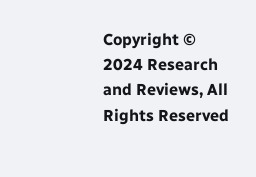Copyright © 2024 Research and Reviews, All Rights Reserved